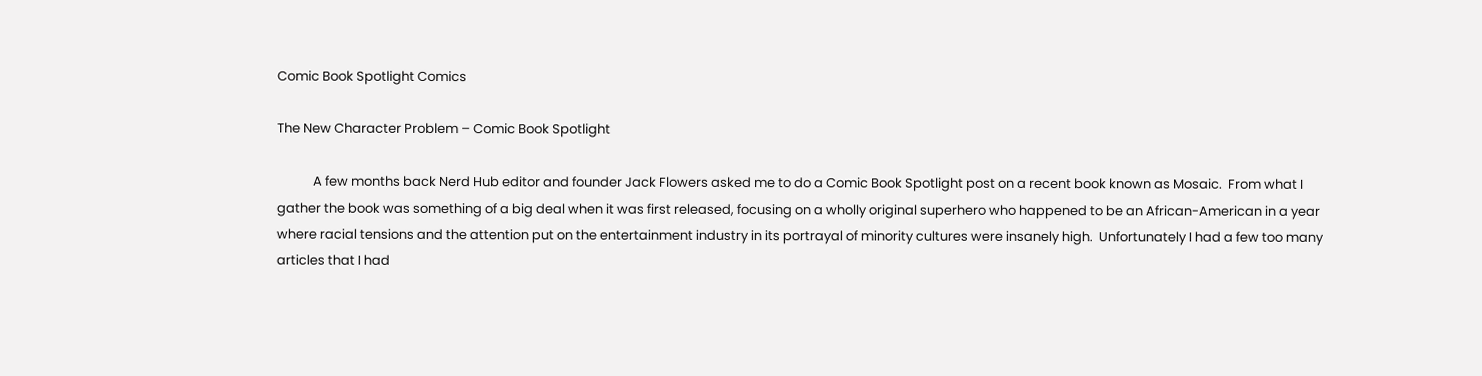Comic Book Spotlight Comics

The New Character Problem – Comic Book Spotlight

            A few months back Nerd Hub editor and founder Jack Flowers asked me to do a Comic Book Spotlight post on a recent book known as Mosaic.  From what I gather the book was something of a big deal when it was first released, focusing on a wholly original superhero who happened to be an African-American in a year where racial tensions and the attention put on the entertainment industry in its portrayal of minority cultures were insanely high.  Unfortunately I had a few too many articles that I had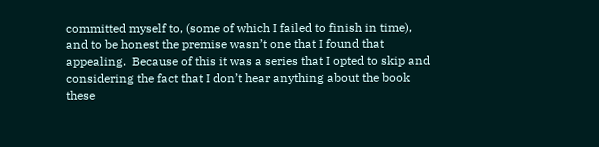committed myself to, (some of which I failed to finish in time), and to be honest the premise wasn’t one that I found that appealing.  Because of this it was a series that I opted to skip and considering the fact that I don’t hear anything about the book these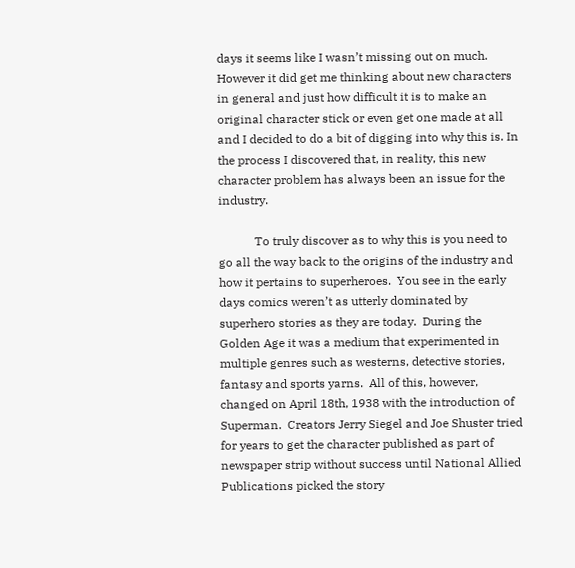days it seems like I wasn’t missing out on much.  However it did get me thinking about new characters in general and just how difficult it is to make an original character stick or even get one made at all and I decided to do a bit of digging into why this is. In the process I discovered that, in reality, this new character problem has always been an issue for the industry.

            To truly discover as to why this is you need to go all the way back to the origins of the industry and how it pertains to superheroes.  You see in the early days comics weren’t as utterly dominated by superhero stories as they are today.  During the Golden Age it was a medium that experimented in multiple genres such as westerns, detective stories, fantasy and sports yarns.  All of this, however, changed on April 18th, 1938 with the introduction of Superman.  Creators Jerry Siegel and Joe Shuster tried for years to get the character published as part of newspaper strip without success until National Allied Publications picked the story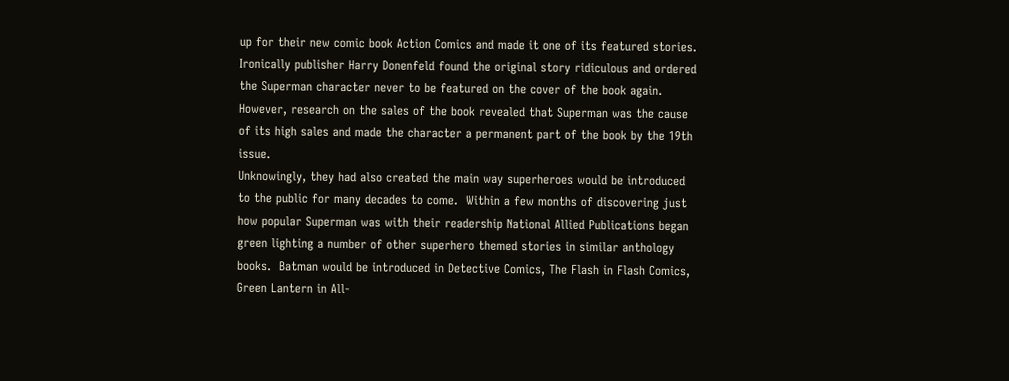up for their new comic book Action Comics and made it one of its featured stories.  Ironically publisher Harry Donenfeld found the original story ridiculous and ordered the Superman character never to be featured on the cover of the book again.  However, research on the sales of the book revealed that Superman was the cause of its high sales and made the character a permanent part of the book by the 19th issue.
Unknowingly, they had also created the main way superheroes would be introduced to the public for many decades to come.  Within a few months of discovering just how popular Superman was with their readership National Allied Publications began green lighting a number of other superhero themed stories in similar anthology books.  Batman would be introduced in Detective Comics, The Flash in Flash Comics, Green Lantern in All-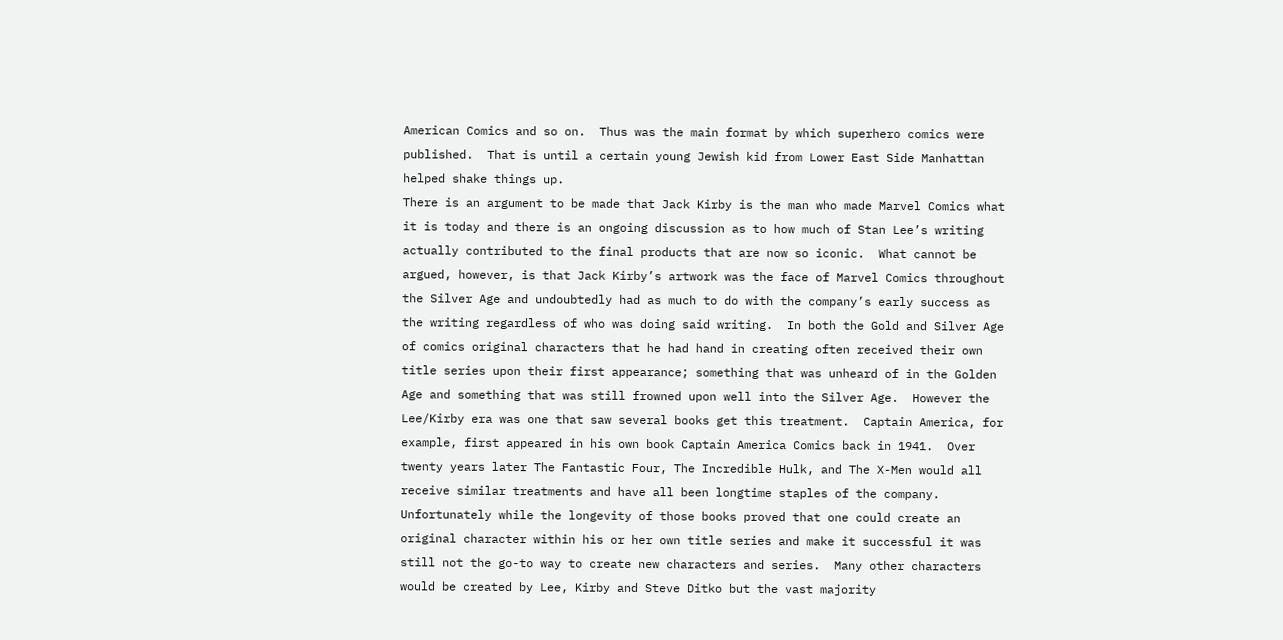American Comics and so on.  Thus was the main format by which superhero comics were published.  That is until a certain young Jewish kid from Lower East Side Manhattan helped shake things up.
There is an argument to be made that Jack Kirby is the man who made Marvel Comics what it is today and there is an ongoing discussion as to how much of Stan Lee’s writing actually contributed to the final products that are now so iconic.  What cannot be argued, however, is that Jack Kirby’s artwork was the face of Marvel Comics throughout the Silver Age and undoubtedly had as much to do with the company’s early success as the writing regardless of who was doing said writing.  In both the Gold and Silver Age of comics original characters that he had hand in creating often received their own title series upon their first appearance; something that was unheard of in the Golden Age and something that was still frowned upon well into the Silver Age.  However the Lee/Kirby era was one that saw several books get this treatment.  Captain America, for example, first appeared in his own book Captain America Comics back in 1941.  Over twenty years later The Fantastic Four, The Incredible Hulk, and The X-Men would all receive similar treatments and have all been longtime staples of the company.  Unfortunately while the longevity of those books proved that one could create an original character within his or her own title series and make it successful it was still not the go-to way to create new characters and series.  Many other characters would be created by Lee, Kirby and Steve Ditko but the vast majority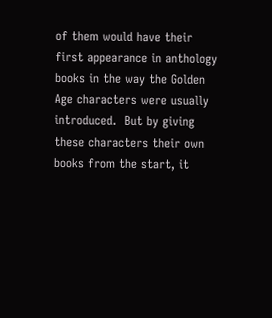of them would have their first appearance in anthology books in the way the Golden Age characters were usually introduced.  But by giving these characters their own books from the start, it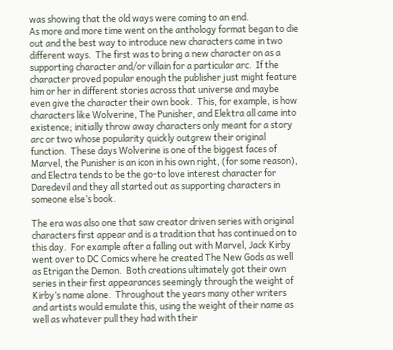was showing that the old ways were coming to an end.
As more and more time went on the anthology format began to die out and the best way to introduce new characters came in two different ways.  The first was to bring a new character on as a supporting character and/or villain for a particular arc.  If the character proved popular enough the publisher just might feature him or her in different stories across that universe and maybe even give the character their own book.  This, for example, is how characters like Wolverine, The Punisher, and Elektra all came into existence; initially throw away characters only meant for a story arc or two whose popularity quickly outgrew their original function.  These days Wolverine is one of the biggest faces of Marvel, the Punisher is an icon in his own right, (for some reason), and Electra tends to be the go-to love interest character for Daredevil and they all started out as supporting characters in someone else’s book.

The era was also one that saw creator driven series with original characters first appear and is a tradition that has continued on to this day.  For example after a falling out with Marvel, Jack Kirby went over to DC Comics where he created The New Gods as well as Etrigan the Demon.  Both creations ultimately got their own series in their first appearances seemingly through the weight of Kirby’s name alone.  Throughout the years many other writers and artists would emulate this, using the weight of their name as well as whatever pull they had with their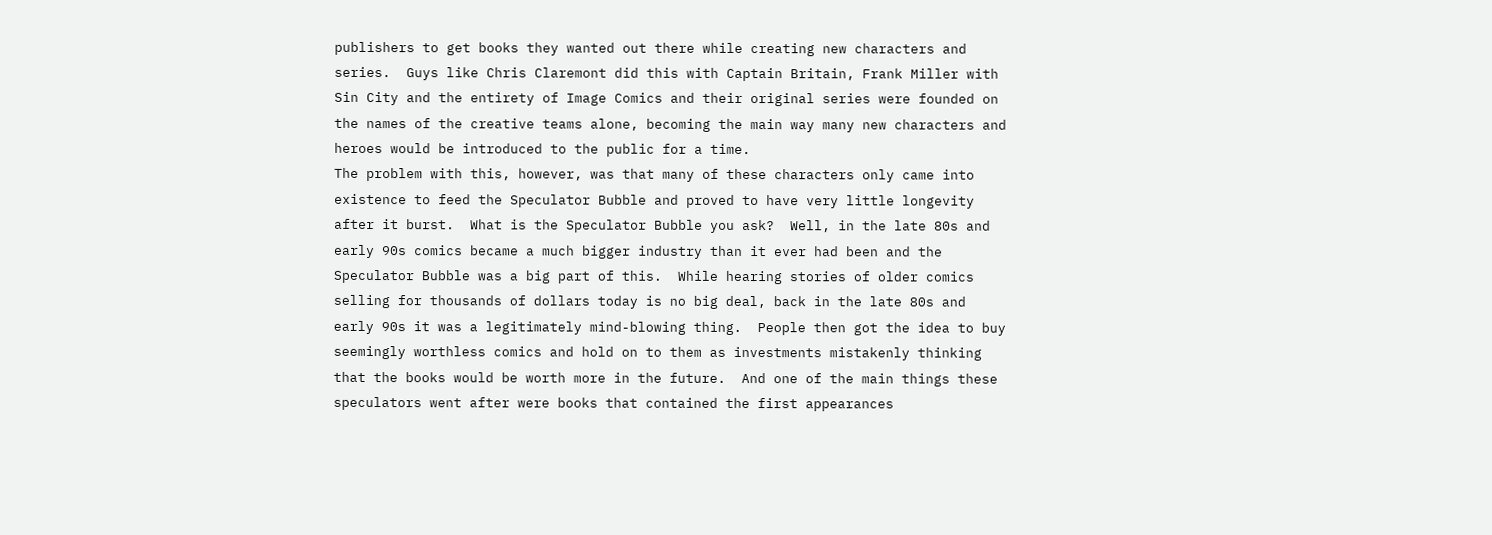publishers to get books they wanted out there while creating new characters and series.  Guys like Chris Claremont did this with Captain Britain, Frank Miller with Sin City and the entirety of Image Comics and their original series were founded on the names of the creative teams alone, becoming the main way many new characters and heroes would be introduced to the public for a time.
The problem with this, however, was that many of these characters only came into existence to feed the Speculator Bubble and proved to have very little longevity after it burst.  What is the Speculator Bubble you ask?  Well, in the late 80s and early 90s comics became a much bigger industry than it ever had been and the Speculator Bubble was a big part of this.  While hearing stories of older comics selling for thousands of dollars today is no big deal, back in the late 80s and early 90s it was a legitimately mind-blowing thing.  People then got the idea to buy seemingly worthless comics and hold on to them as investments mistakenly thinking that the books would be worth more in the future.  And one of the main things these speculators went after were books that contained the first appearances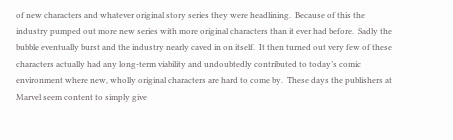of new characters and whatever original story series they were headlining.  Because of this the industry pumped out more new series with more original characters than it ever had before.  Sadly the bubble eventually burst and the industry nearly caved in on itself.  It then turned out very few of these characters actually had any long-term viability and undoubtedly contributed to today’s comic environment where new, wholly original characters are hard to come by.  These days the publishers at Marvel seem content to simply give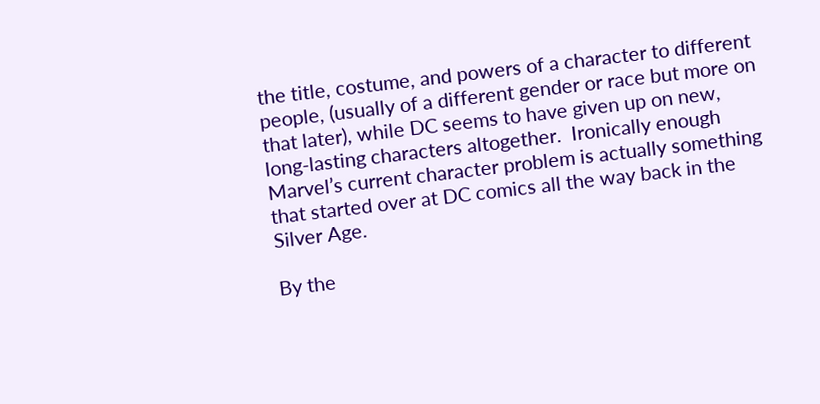the title, costume, and powers of a character to different people, (usually of a different gender or race but more on that later), while DC seems to have given up on new, long-lasting characters altogether.  Ironically enough Marvel’s current character problem is actually something that started over at DC comics all the way back in the Silver Age.

By the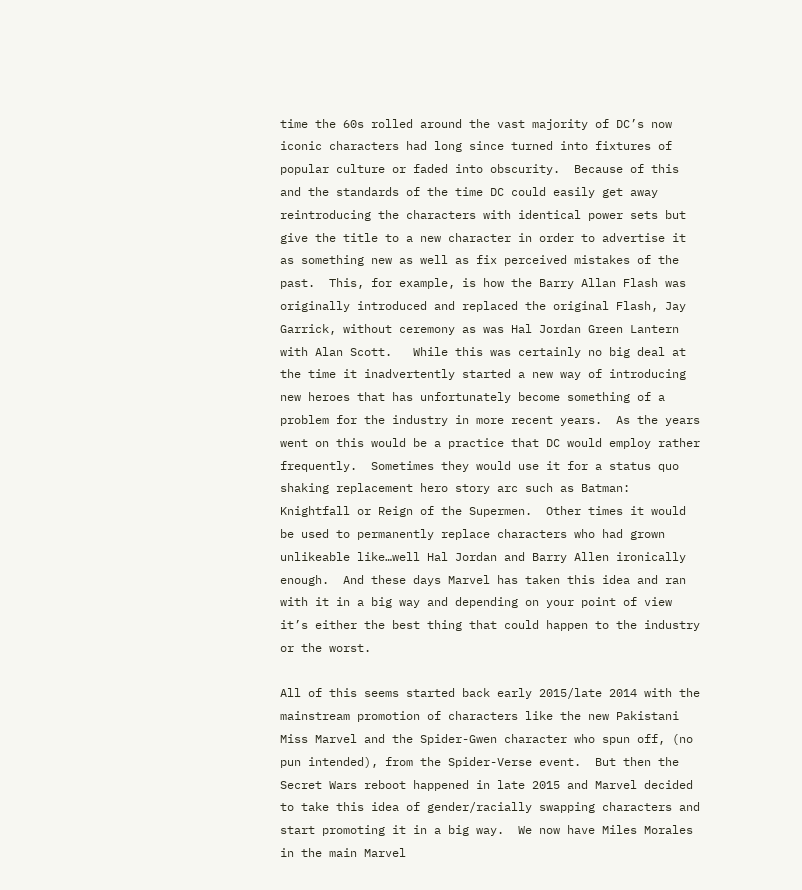time the 60s rolled around the vast majority of DC’s now iconic characters had long since turned into fixtures of popular culture or faded into obscurity.  Because of this and the standards of the time DC could easily get away reintroducing the characters with identical power sets but give the title to a new character in order to advertise it as something new as well as fix perceived mistakes of the past.  This, for example, is how the Barry Allan Flash was originally introduced and replaced the original Flash, Jay Garrick, without ceremony as was Hal Jordan Green Lantern with Alan Scott.   While this was certainly no big deal at the time it inadvertently started a new way of introducing new heroes that has unfortunately become something of a problem for the industry in more recent years.  As the years went on this would be a practice that DC would employ rather frequently.  Sometimes they would use it for a status quo shaking replacement hero story arc such as Batman: Knightfall or Reign of the Supermen.  Other times it would be used to permanently replace characters who had grown unlikeable like…well Hal Jordan and Barry Allen ironically enough.  And these days Marvel has taken this idea and ran with it in a big way and depending on your point of view it’s either the best thing that could happen to the industry or the worst.

All of this seems started back early 2015/late 2014 with the mainstream promotion of characters like the new Pakistani Miss Marvel and the Spider-Gwen character who spun off, (no pun intended), from the Spider-Verse event.  But then the Secret Wars reboot happened in late 2015 and Marvel decided to take this idea of gender/racially swapping characters and start promoting it in a big way.  We now have Miles Morales in the main Marvel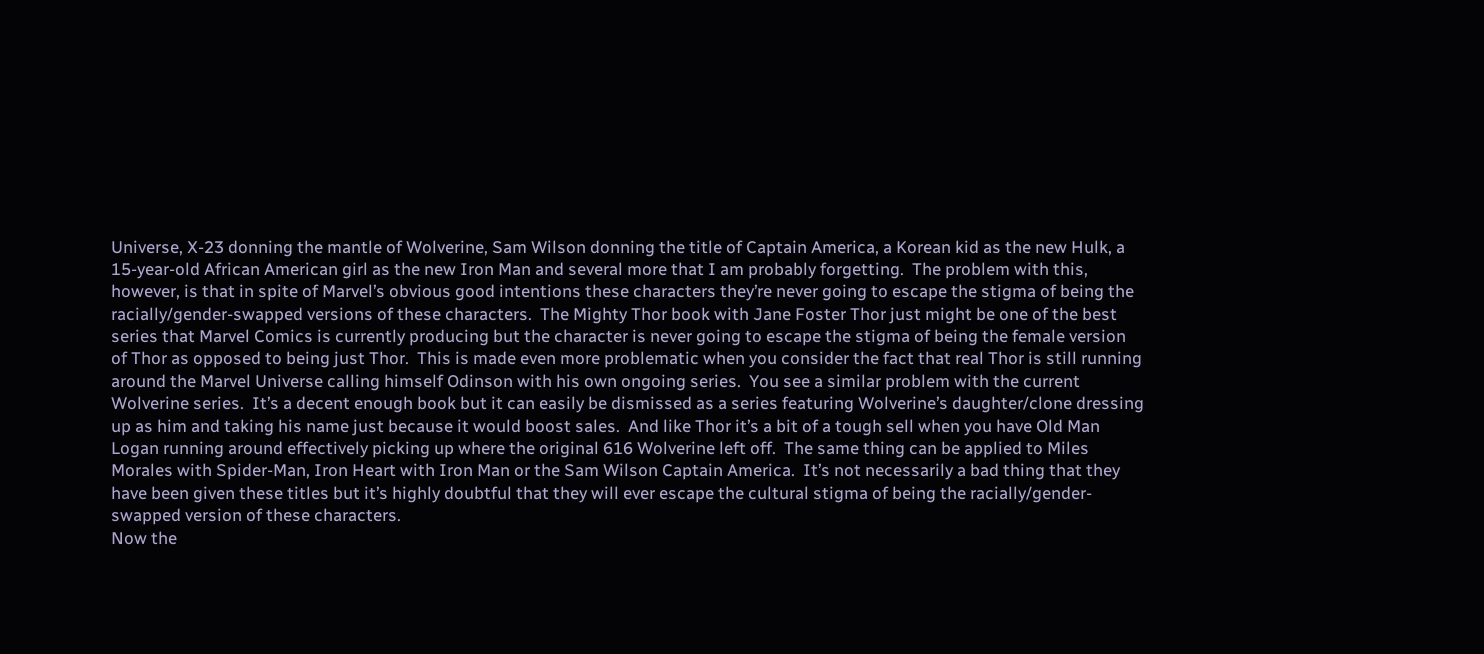Universe, X-23 donning the mantle of Wolverine, Sam Wilson donning the title of Captain America, a Korean kid as the new Hulk, a 15-year-old African American girl as the new Iron Man and several more that I am probably forgetting.  The problem with this, however, is that in spite of Marvel’s obvious good intentions these characters they’re never going to escape the stigma of being the racially/gender-swapped versions of these characters.  The Mighty Thor book with Jane Foster Thor just might be one of the best series that Marvel Comics is currently producing but the character is never going to escape the stigma of being the female version of Thor as opposed to being just Thor.  This is made even more problematic when you consider the fact that real Thor is still running around the Marvel Universe calling himself Odinson with his own ongoing series.  You see a similar problem with the current Wolverine series.  It’s a decent enough book but it can easily be dismissed as a series featuring Wolverine’s daughter/clone dressing up as him and taking his name just because it would boost sales.  And like Thor it’s a bit of a tough sell when you have Old Man Logan running around effectively picking up where the original 616 Wolverine left off.  The same thing can be applied to Miles Morales with Spider-Man, Iron Heart with Iron Man or the Sam Wilson Captain America.  It’s not necessarily a bad thing that they have been given these titles but it’s highly doubtful that they will ever escape the cultural stigma of being the racially/gender-swapped version of these characters.
Now the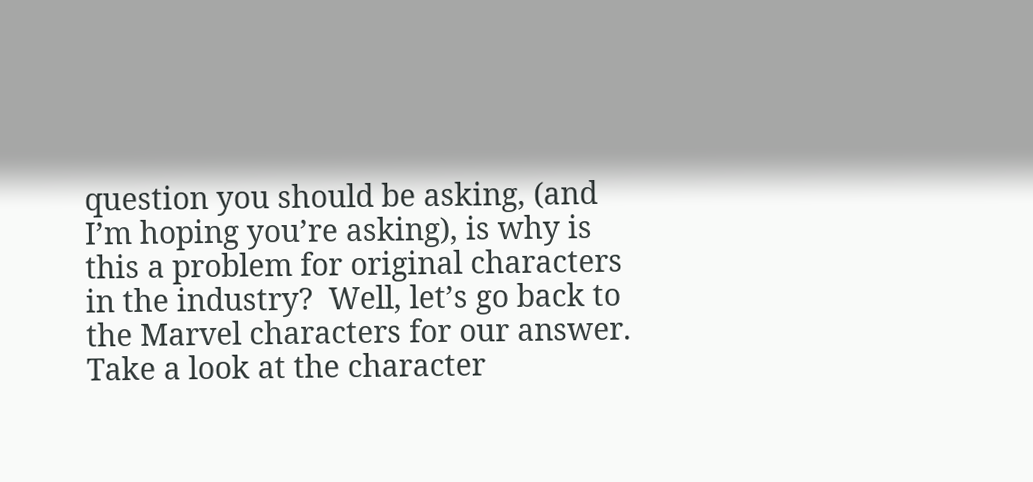question you should be asking, (and I’m hoping you’re asking), is why is this a problem for original characters in the industry?  Well, let’s go back to the Marvel characters for our answer.  Take a look at the character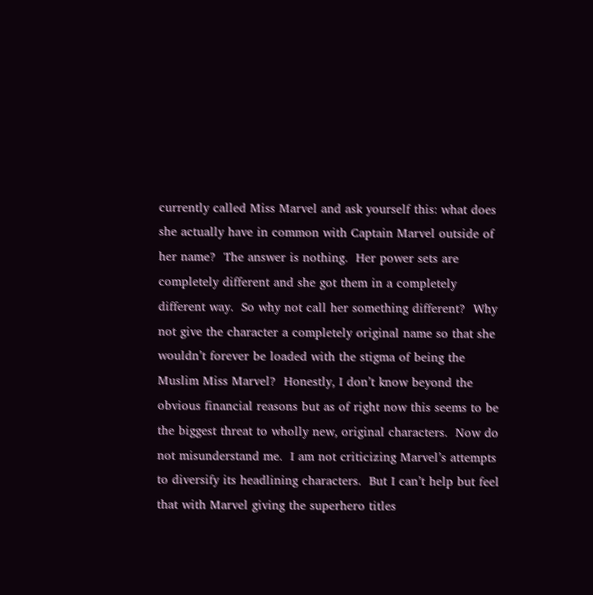currently called Miss Marvel and ask yourself this: what does she actually have in common with Captain Marvel outside of her name?  The answer is nothing.  Her power sets are completely different and she got them in a completely different way.  So why not call her something different?  Why not give the character a completely original name so that she wouldn’t forever be loaded with the stigma of being the Muslim Miss Marvel?  Honestly, I don’t know beyond the obvious financial reasons but as of right now this seems to be the biggest threat to wholly new, original characters.  Now do not misunderstand me.  I am not criticizing Marvel’s attempts to diversify its headlining characters.  But I can’t help but feel that with Marvel giving the superhero titles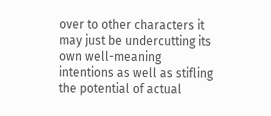over to other characters it may just be undercutting its own well-meaning intentions as well as stifling the potential of actual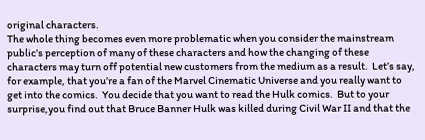original characters.
The whole thing becomes even more problematic when you consider the mainstream public’s perception of many of these characters and how the changing of these characters may turn off potential new customers from the medium as a result.  Let’s say, for example, that you’re a fan of the Marvel Cinematic Universe and you really want to get into the comics.  You decide that you want to read the Hulk comics.  But to your surprise,you find out that Bruce Banner Hulk was killed during Civil War II and that the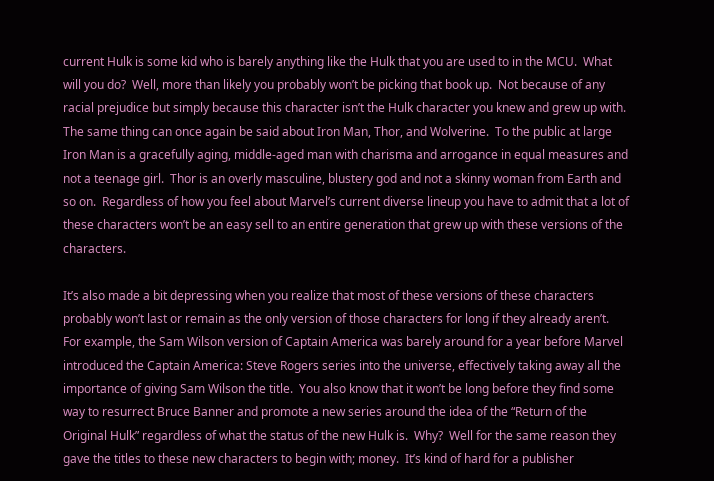current Hulk is some kid who is barely anything like the Hulk that you are used to in the MCU.  What will you do?  Well, more than likely you probably won’t be picking that book up.  Not because of any racial prejudice but simply because this character isn’t the Hulk character you knew and grew up with.  The same thing can once again be said about Iron Man, Thor, and Wolverine.  To the public at large Iron Man is a gracefully aging, middle-aged man with charisma and arrogance in equal measures and not a teenage girl.  Thor is an overly masculine, blustery god and not a skinny woman from Earth and so on.  Regardless of how you feel about Marvel’s current diverse lineup you have to admit that a lot of these characters won’t be an easy sell to an entire generation that grew up with these versions of the characters.

It’s also made a bit depressing when you realize that most of these versions of these characters probably won’t last or remain as the only version of those characters for long if they already aren’t.  For example, the Sam Wilson version of Captain America was barely around for a year before Marvel introduced the Captain America: Steve Rogers series into the universe, effectively taking away all the importance of giving Sam Wilson the title.  You also know that it won’t be long before they find some way to resurrect Bruce Banner and promote a new series around the idea of the “Return of the Original Hulk” regardless of what the status of the new Hulk is.  Why?  Well for the same reason they gave the titles to these new characters to begin with; money.  It’s kind of hard for a publisher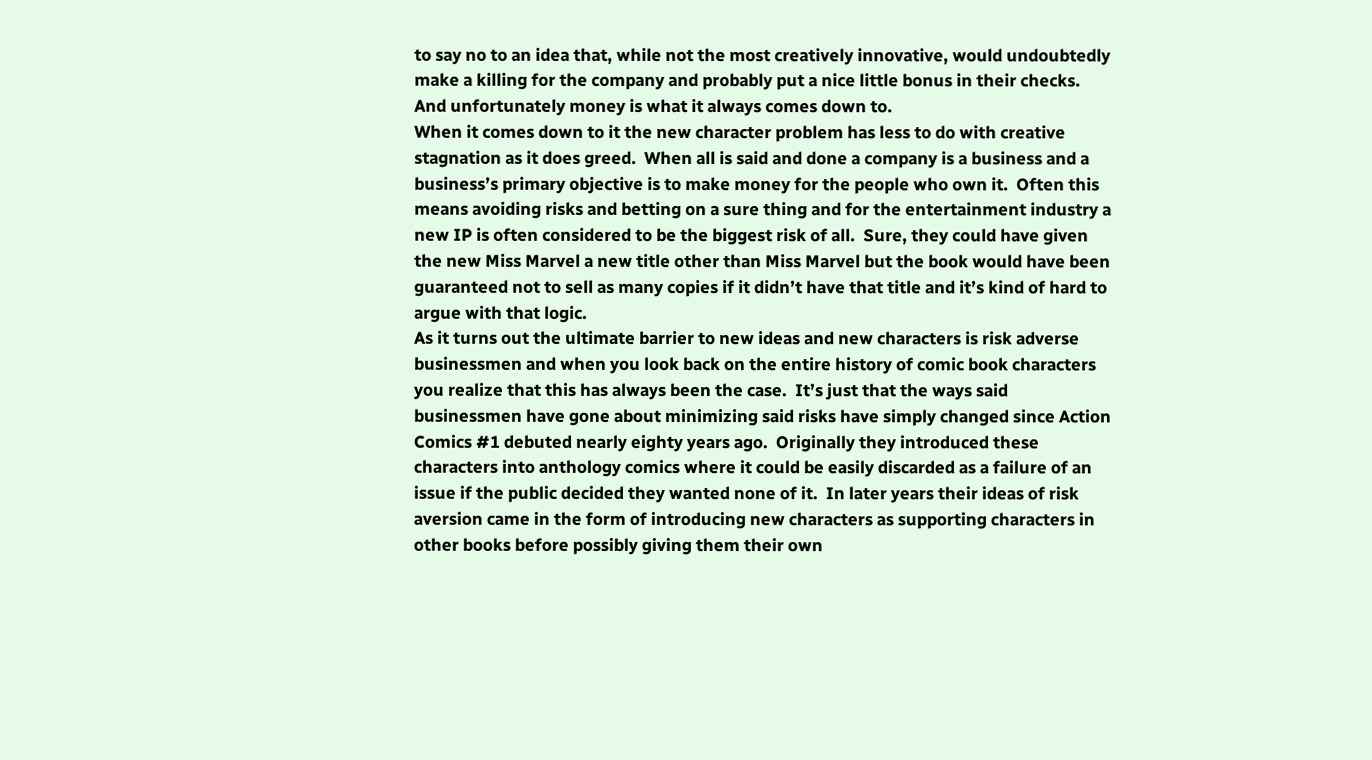to say no to an idea that, while not the most creatively innovative, would undoubtedly make a killing for the company and probably put a nice little bonus in their checks.  And unfortunately money is what it always comes down to.
When it comes down to it the new character problem has less to do with creative stagnation as it does greed.  When all is said and done a company is a business and a business’s primary objective is to make money for the people who own it.  Often this means avoiding risks and betting on a sure thing and for the entertainment industry a new IP is often considered to be the biggest risk of all.  Sure, they could have given the new Miss Marvel a new title other than Miss Marvel but the book would have been guaranteed not to sell as many copies if it didn’t have that title and it’s kind of hard to argue with that logic.
As it turns out the ultimate barrier to new ideas and new characters is risk adverse businessmen and when you look back on the entire history of comic book characters you realize that this has always been the case.  It’s just that the ways said businessmen have gone about minimizing said risks have simply changed since Action Comics #1 debuted nearly eighty years ago.  Originally they introduced these characters into anthology comics where it could be easily discarded as a failure of an issue if the public decided they wanted none of it.  In later years their ideas of risk aversion came in the form of introducing new characters as supporting characters in other books before possibly giving them their own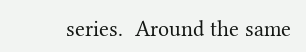series.  Around the same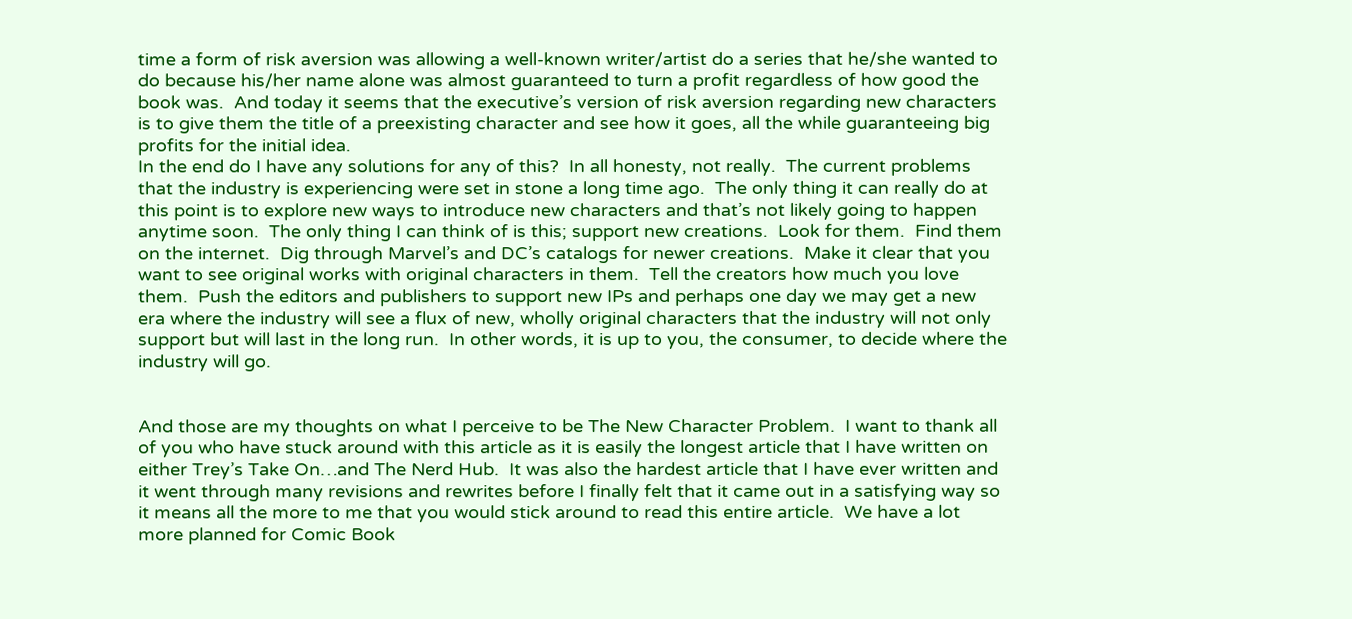time a form of risk aversion was allowing a well-known writer/artist do a series that he/she wanted to do because his/her name alone was almost guaranteed to turn a profit regardless of how good the book was.  And today it seems that the executive’s version of risk aversion regarding new characters is to give them the title of a preexisting character and see how it goes, all the while guaranteeing big profits for the initial idea.
In the end do I have any solutions for any of this?  In all honesty, not really.  The current problems that the industry is experiencing were set in stone a long time ago.  The only thing it can really do at this point is to explore new ways to introduce new characters and that’s not likely going to happen anytime soon.  The only thing I can think of is this; support new creations.  Look for them.  Find them on the internet.  Dig through Marvel’s and DC’s catalogs for newer creations.  Make it clear that you want to see original works with original characters in them.  Tell the creators how much you love them.  Push the editors and publishers to support new IPs and perhaps one day we may get a new era where the industry will see a flux of new, wholly original characters that the industry will not only support but will last in the long run.  In other words, it is up to you, the consumer, to decide where the industry will go.


And those are my thoughts on what I perceive to be The New Character Problem.  I want to thank all of you who have stuck around with this article as it is easily the longest article that I have written on either Trey’s Take On…and The Nerd Hub.  It was also the hardest article that I have ever written and it went through many revisions and rewrites before I finally felt that it came out in a satisfying way so it means all the more to me that you would stick around to read this entire article.  We have a lot more planned for Comic Book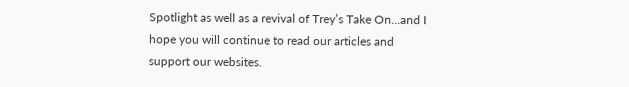Spotlight as well as a revival of Trey’s Take On…and I hope you will continue to read our articles and support our websites.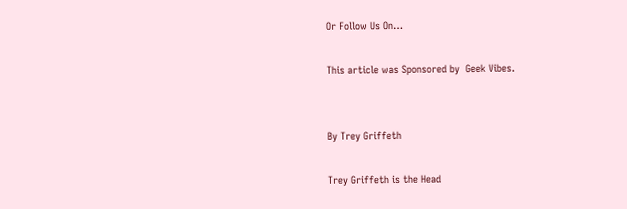Or Follow Us On…

This article was Sponsored by  Geek Vibes.


By Trey Griffeth

Trey Griffeth is the Head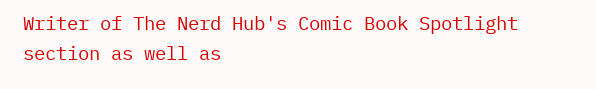Writer of The Nerd Hub's Comic Book Spotlight section as well as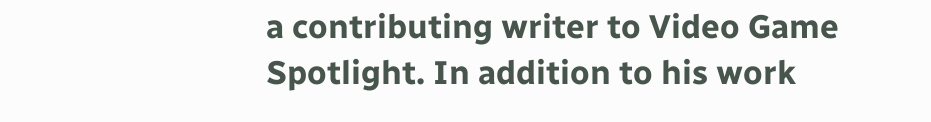a contributing writer to Video Game Spotlight. In addition to his work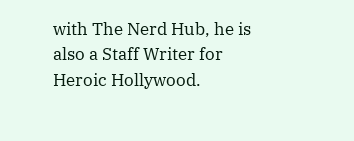with The Nerd Hub, he is also a Staff Writer for Heroic Hollywood.